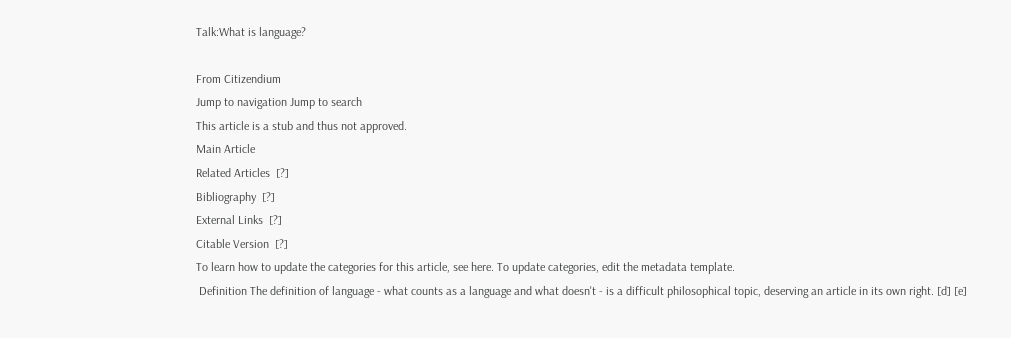Talk:What is language?

From Citizendium
Jump to navigation Jump to search
This article is a stub and thus not approved.
Main Article
Related Articles  [?]
Bibliography  [?]
External Links  [?]
Citable Version  [?]
To learn how to update the categories for this article, see here. To update categories, edit the metadata template.
 Definition The definition of language - what counts as a language and what doesn't - is a difficult philosophical topic, deserving an article in its own right. [d] [e]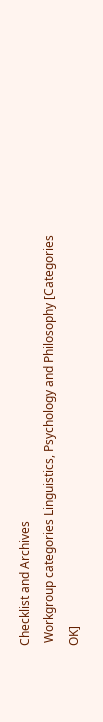Checklist and Archives
 Workgroup categories Linguistics, Psychology and Philosophy [Categories OK]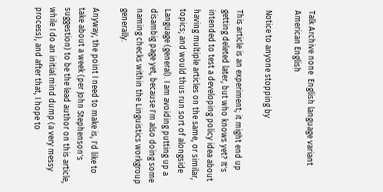Talk Archive none  English language variant American English

Notice to anyone stopping by

This article is an experiment; it might end up getting deleted later, but who knows yet? It's intended to test a developing policy idea about having multiple articles on the same, or similar, topics; and would thus run sort of alongside Language (general). I am avoiding putting up a disambig page yet, because I'm also doing some naming checks within the Linguistics workgroup generally.

Anyway, the point I need to make is, I'd like to take about a week (per John Stephenson's suggestion) to be the lead author on this article, while I do an initial mind dump (a very messy process), and after that, I hope to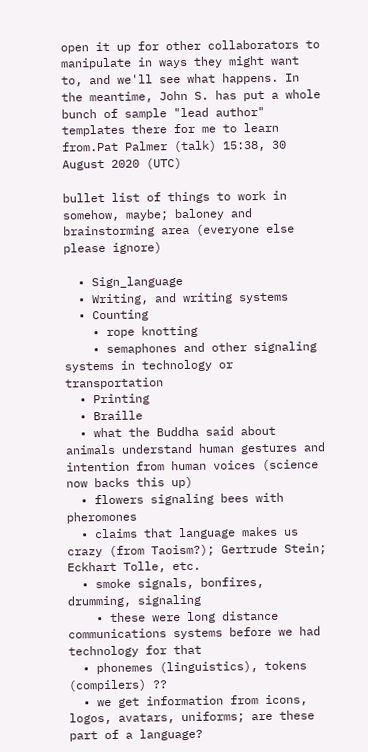open it up for other collaborators to manipulate in ways they might want to, and we'll see what happens. In the meantime, John S. has put a whole bunch of sample "lead author" templates there for me to learn from.Pat Palmer (talk) 15:38, 30 August 2020 (UTC)

bullet list of things to work in somehow, maybe; baloney and brainstorming area (everyone else please ignore)

  • Sign_language
  • Writing, and writing systems
  • Counting
    • rope knotting
    • semaphones and other signaling systems in technology or transportation
  • Printing
  • Braille
  • what the Buddha said about animals understand human gestures and intention from human voices (science now backs this up)
  • flowers signaling bees with pheromones
  • claims that language makes us crazy (from Taoism?); Gertrude Stein; Eckhart Tolle, etc.
  • smoke signals, bonfires, drumming, signaling
    • these were long distance communications systems before we had technology for that
  • phonemes (linguistics), tokens (compilers) ??
  • we get information from icons, logos, avatars, uniforms; are these part of a language?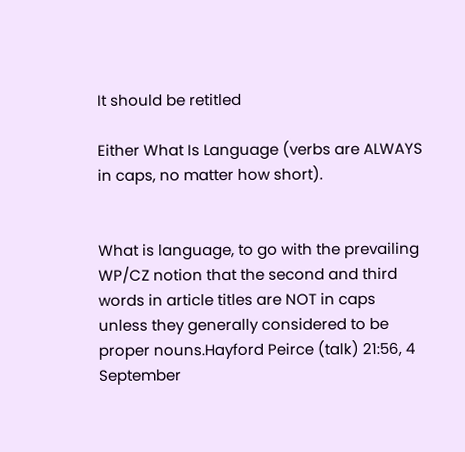It should be retitled

Either What Is Language (verbs are ALWAYS in caps, no matter how short).


What is language, to go with the prevailing WP/CZ notion that the second and third words in article titles are NOT in caps unless they generally considered to be proper nouns.Hayford Peirce (talk) 21:56, 4 September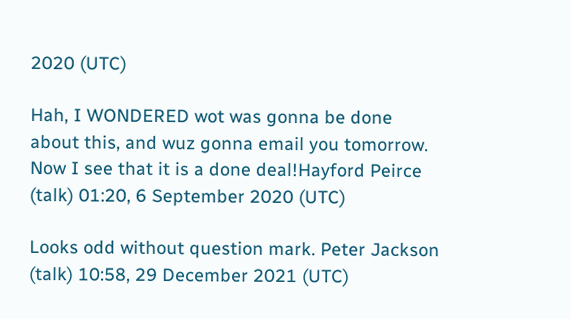2020 (UTC)

Hah, I WONDERED wot was gonna be done about this, and wuz gonna email you tomorrow. Now I see that it is a done deal!Hayford Peirce (talk) 01:20, 6 September 2020 (UTC)

Looks odd without question mark. Peter Jackson (talk) 10:58, 29 December 2021 (UTC)